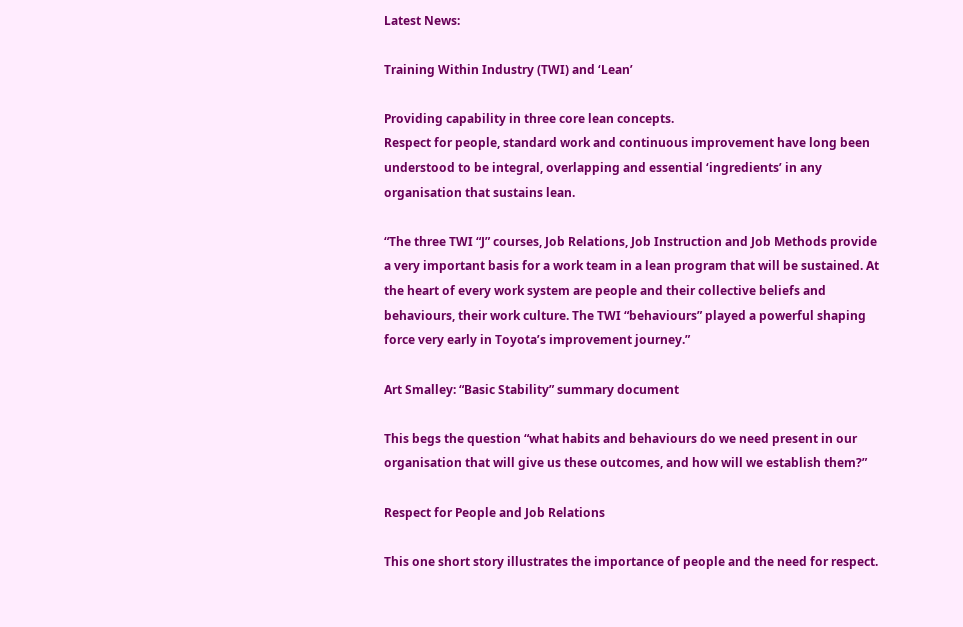Latest News:

Training Within Industry (TWI) and ‘Lean’

Providing capability in three core lean concepts.
Respect for people, standard work and continuous improvement have long been understood to be integral, overlapping and essential ‘ingredients’ in any organisation that sustains lean.

“The three TWI “J” courses, Job Relations, Job Instruction and Job Methods provide a very important basis for a work team in a lean program that will be sustained. At the heart of every work system are people and their collective beliefs and behaviours, their work culture. The TWI “behaviours” played a powerful shaping force very early in Toyota’s improvement journey.”

Art Smalley: “Basic Stability” summary document

This begs the question “what habits and behaviours do we need present in our organisation that will give us these outcomes, and how will we establish them?”

Respect for People and Job Relations

This one short story illustrates the importance of people and the need for respect.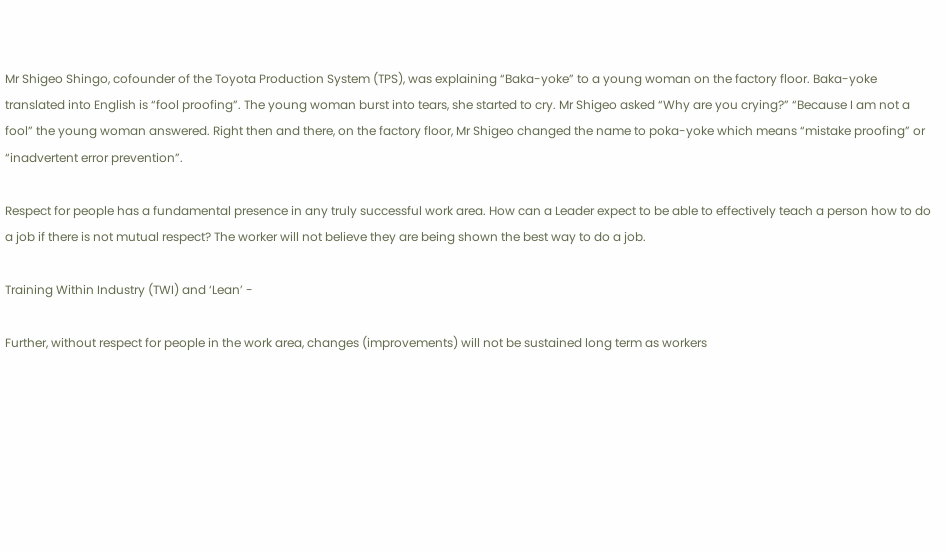Mr Shigeo Shingo, cofounder of the Toyota Production System (TPS), was explaining “Baka-yoke” to a young woman on the factory floor. Baka-yoke translated into English is “fool proofing”. The young woman burst into tears, she started to cry. Mr Shigeo asked “Why are you crying?” “Because I am not a fool” the young woman answered. Right then and there, on the factory floor, Mr Shigeo changed the name to poka-yoke which means “mistake proofing” or “inadvertent error prevention”.

Respect for people has a fundamental presence in any truly successful work area. How can a Leader expect to be able to effectively teach a person how to do a job if there is not mutual respect? The worker will not believe they are being shown the best way to do a job.

Training Within Industry (TWI) and ‘Lean’ -

Further, without respect for people in the work area, changes (improvements) will not be sustained long term as workers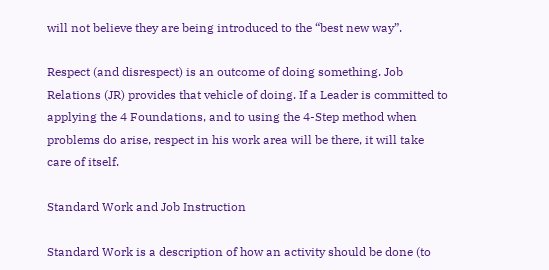will not believe they are being introduced to the “best new way”.

Respect (and disrespect) is an outcome of doing something. Job Relations (JR) provides that vehicle of doing. If a Leader is committed to applying the 4 Foundations, and to using the 4-Step method when problems do arise, respect in his work area will be there, it will take care of itself.

Standard Work and Job Instruction

Standard Work is a description of how an activity should be done (to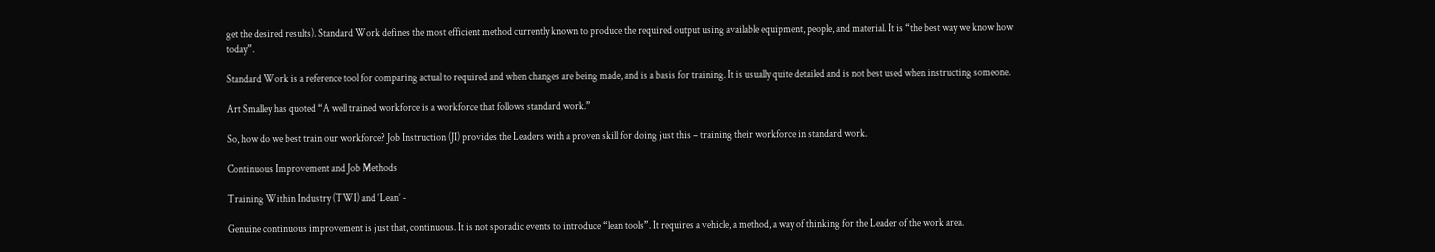get the desired results). Standard Work defines the most efficient method currently known to produce the required output using available equipment, people, and material. It is “the best way we know how today”.

Standard Work is a reference tool for comparing actual to required and when changes are being made, and is a basis for training. It is usually quite detailed and is not best used when instructing someone.

Art Smalley has quoted “A well trained workforce is a workforce that follows standard work.”

So, how do we best train our workforce? Job Instruction (JI) provides the Leaders with a proven skill for doing just this – training their workforce in standard work.

Continuous Improvement and Job Methods

Training Within Industry (TWI) and ‘Lean’ -

Genuine continuous improvement is just that, continuous. It is not sporadic events to introduce “lean tools”. It requires a vehicle, a method, a way of thinking for the Leader of the work area.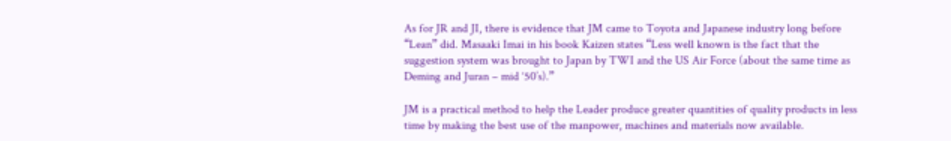As for JR and JI, there is evidence that JM came to Toyota and Japanese industry long before “Lean” did. Masaaki Imai in his book Kaizen states “Less well known is the fact that the suggestion system was brought to Japan by TWI and the US Air Force (about the same time as Deming and Juran – mid ‘50’s).”

JM is a practical method to help the Leader produce greater quantities of quality products in less time by making the best use of the manpower, machines and materials now available.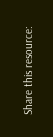Share this resource: